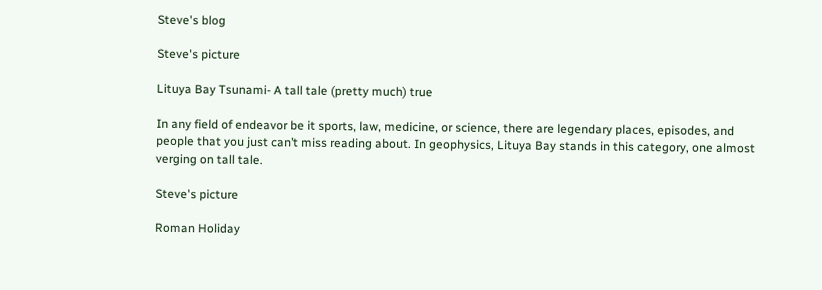Steve's blog

Steve's picture

Lituya Bay Tsunami- A tall tale (pretty much) true

In any field of endeavor be it sports, law, medicine, or science, there are legendary places, episodes, and people that you just can’t miss reading about. In geophysics, Lituya Bay stands in this category, one almost verging on tall tale.

Steve's picture

Roman Holiday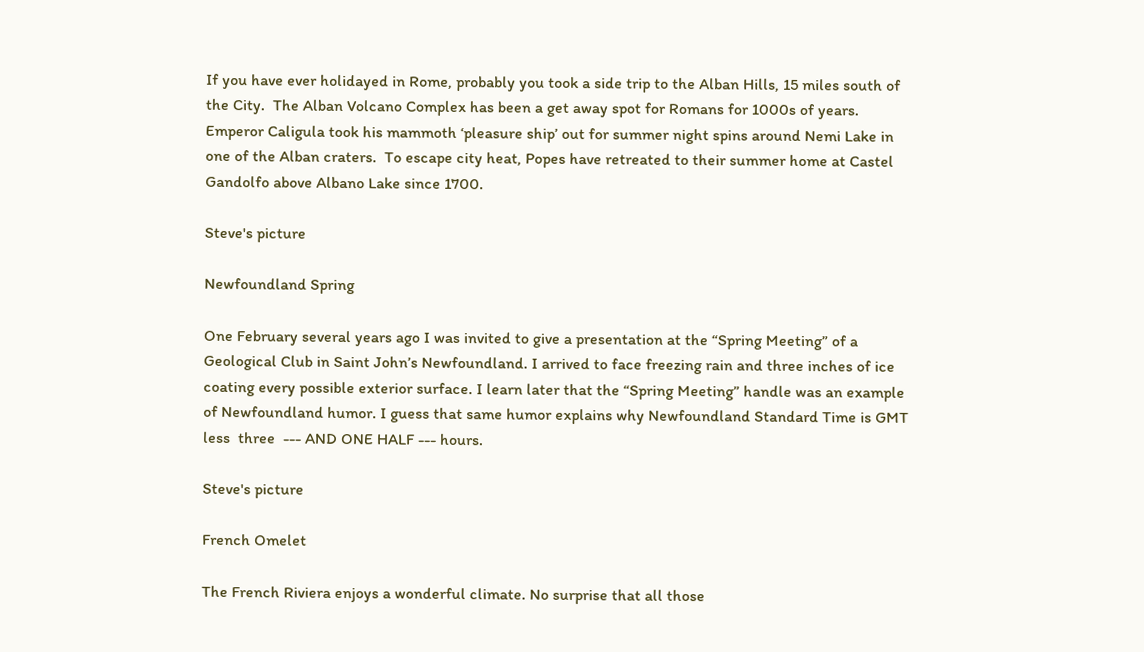If you have ever holidayed in Rome, probably you took a side trip to the Alban Hills, 15 miles south of the City.  The Alban Volcano Complex has been a get away spot for Romans for 1000s of years. Emperor Caligula took his mammoth ‘pleasure ship’ out for summer night spins around Nemi Lake in one of the Alban craters.  To escape city heat, Popes have retreated to their summer home at Castel Gandolfo above Albano Lake since 1700.

Steve's picture

Newfoundland Spring

One February several years ago I was invited to give a presentation at the “Spring Meeting” of a Geological Club in Saint John’s Newfoundland. I arrived to face freezing rain and three inches of ice coating every possible exterior surface. I learn later that the “Spring Meeting” handle was an example of Newfoundland humor. I guess that same humor explains why Newfoundland Standard Time is GMT less  three  --- AND ONE HALF --- hours.

Steve's picture

French Omelet

The French Riviera enjoys a wonderful climate. No surprise that all those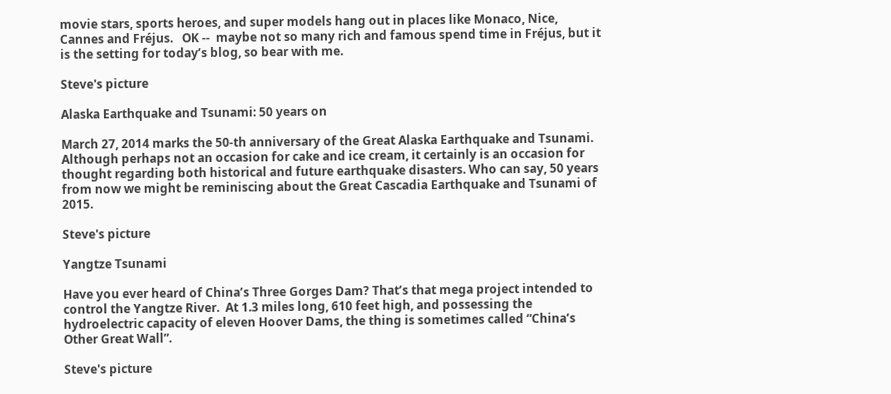movie stars, sports heroes, and super models hang out in places like Monaco, Nice, Cannes and Fréjus.   OK --  maybe not so many rich and famous spend time in Fréjus, but it is the setting for today’s blog, so bear with me.

Steve's picture

Alaska Earthquake and Tsunami: 50 years on

March 27, 2014 marks the 50-th anniversary of the Great Alaska Earthquake and Tsunami.  Although perhaps not an occasion for cake and ice cream, it certainly is an occasion for thought regarding both historical and future earthquake disasters. Who can say, 50 years from now we might be reminiscing about the Great Cascadia Earthquake and Tsunami of 2015.

Steve's picture

Yangtze Tsunami

Have you ever heard of China’s Three Gorges Dam? That’s that mega project intended to control the Yangtze River.  At 1.3 miles long, 610 feet high, and possessing the hydroelectric capacity of eleven Hoover Dams, the thing is sometimes called “China’s Other Great Wall”.

Steve's picture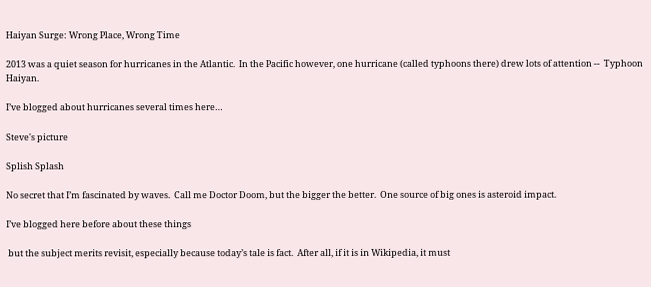Haiyan Surge: Wrong Place, Wrong Time

2013 was a quiet season for hurricanes in the Atlantic.  In the Pacific however, one hurricane (called typhoons there) drew lots of attention --  Typhoon Haiyan.

I’ve blogged about hurricanes several times here…

Steve's picture

Splish Splash

No secret that I’m fascinated by waves.  Call me Doctor Doom, but the bigger the better.  One source of big ones is asteroid impact.

I’ve blogged here before about these things

 but the subject merits revisit, especially because today’s tale is fact.  After all, if it is in Wikipedia, it must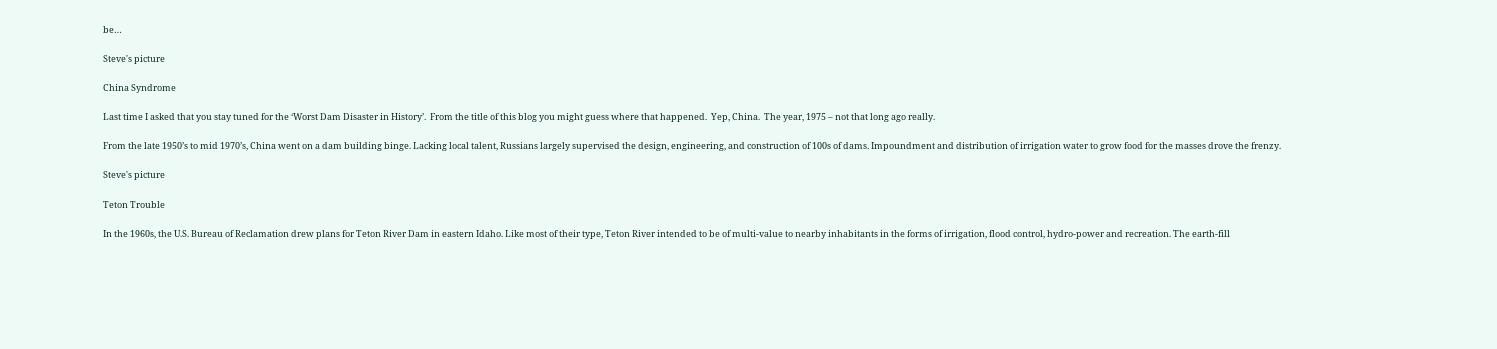be…

Steve's picture

China Syndrome

Last time I asked that you stay tuned for the ‘Worst Dam Disaster in History’.  From the title of this blog you might guess where that happened.  Yep, China.  The year, 1975 – not that long ago really.

From the late 1950’s to mid 1970’s, China went on a dam building binge. Lacking local talent, Russians largely supervised the design, engineering, and construction of 100s of dams. Impoundment and distribution of irrigation water to grow food for the masses drove the frenzy.

Steve's picture

Teton Trouble

In the 1960s, the U.S. Bureau of Reclamation drew plans for Teton River Dam in eastern Idaho. Like most of their type, Teton River intended to be of multi-value to nearby inhabitants in the forms of irrigation, flood control, hydro-power and recreation. The earth-fill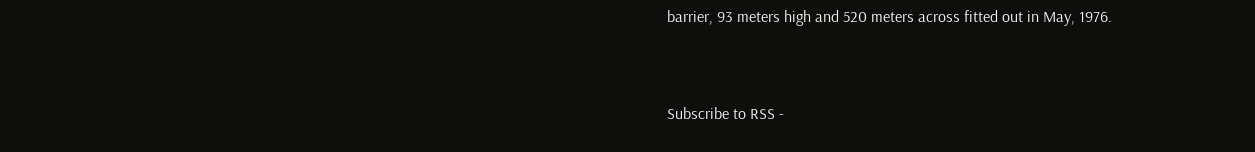barrier, 93 meters high and 520 meters across fitted out in May, 1976.


Subscribe to RSS -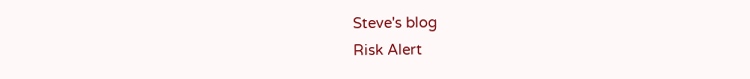Steve's blog
Risk Alert